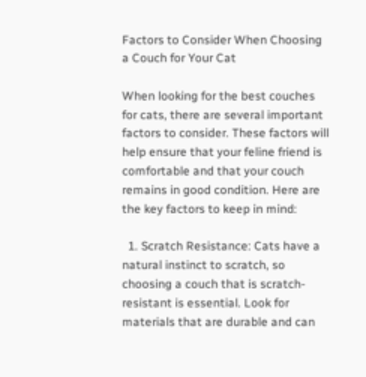Factors to Consider When Choosing a Couch for Your Cat

When looking for the best couches for cats, there are several important factors to consider. These factors will help ensure that your feline friend is comfortable and that your couch remains in good condition. Here are the key factors to keep in mind:

  1. Scratch Resistance: Cats have a natural instinct to scratch, so choosing a couch that is scratch-resistant is essential. Look for materials that are durable and can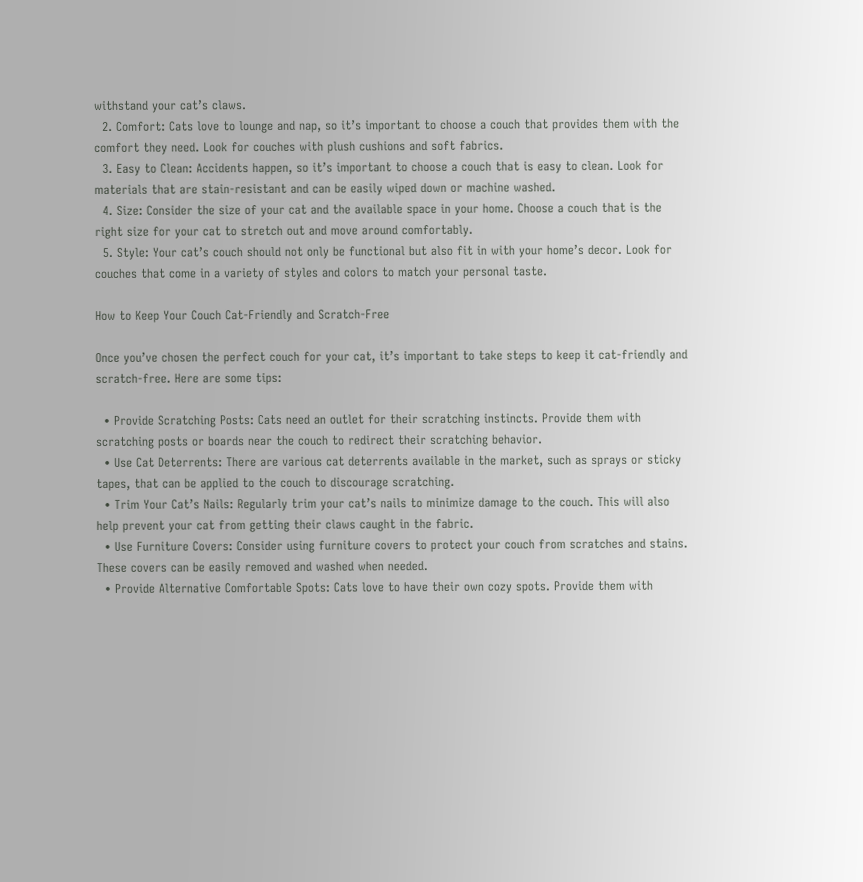withstand your cat’s claws.
  2. Comfort: Cats love to lounge and nap, so it’s important to choose a couch that provides them with the comfort they need. Look for couches with plush cushions and soft fabrics.
  3. Easy to Clean: Accidents happen, so it’s important to choose a couch that is easy to clean. Look for materials that are stain-resistant and can be easily wiped down or machine washed.
  4. Size: Consider the size of your cat and the available space in your home. Choose a couch that is the right size for your cat to stretch out and move around comfortably.
  5. Style: Your cat’s couch should not only be functional but also fit in with your home’s decor. Look for couches that come in a variety of styles and colors to match your personal taste.

How to Keep Your Couch Cat-Friendly and Scratch-Free

Once you’ve chosen the perfect couch for your cat, it’s important to take steps to keep it cat-friendly and scratch-free. Here are some tips:

  • Provide Scratching Posts: Cats need an outlet for their scratching instincts. Provide them with scratching posts or boards near the couch to redirect their scratching behavior.
  • Use Cat Deterrents: There are various cat deterrents available in the market, such as sprays or sticky tapes, that can be applied to the couch to discourage scratching.
  • Trim Your Cat’s Nails: Regularly trim your cat’s nails to minimize damage to the couch. This will also help prevent your cat from getting their claws caught in the fabric.
  • Use Furniture Covers: Consider using furniture covers to protect your couch from scratches and stains. These covers can be easily removed and washed when needed.
  • Provide Alternative Comfortable Spots: Cats love to have their own cozy spots. Provide them with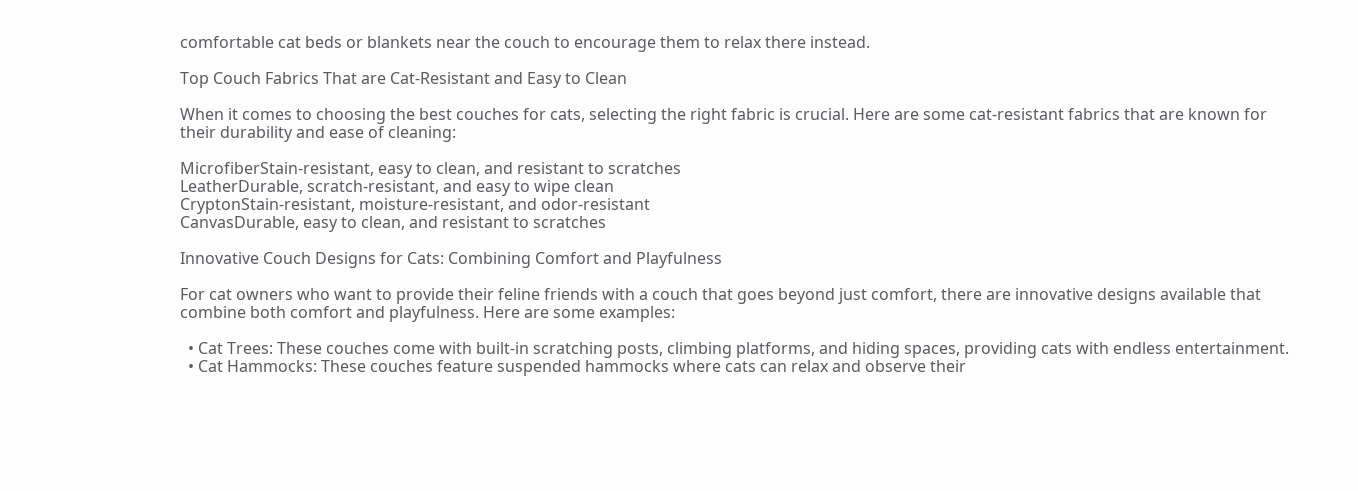comfortable cat beds or blankets near the couch to encourage them to relax there instead.

Top Couch Fabrics That are Cat-Resistant and Easy to Clean

When it comes to choosing the best couches for cats, selecting the right fabric is crucial. Here are some cat-resistant fabrics that are known for their durability and ease of cleaning:

MicrofiberStain-resistant, easy to clean, and resistant to scratches
LeatherDurable, scratch-resistant, and easy to wipe clean
CryptonStain-resistant, moisture-resistant, and odor-resistant
CanvasDurable, easy to clean, and resistant to scratches

Innovative Couch Designs for Cats: Combining Comfort and Playfulness

For cat owners who want to provide their feline friends with a couch that goes beyond just comfort, there are innovative designs available that combine both comfort and playfulness. Here are some examples:

  • Cat Trees: These couches come with built-in scratching posts, climbing platforms, and hiding spaces, providing cats with endless entertainment.
  • Cat Hammocks: These couches feature suspended hammocks where cats can relax and observe their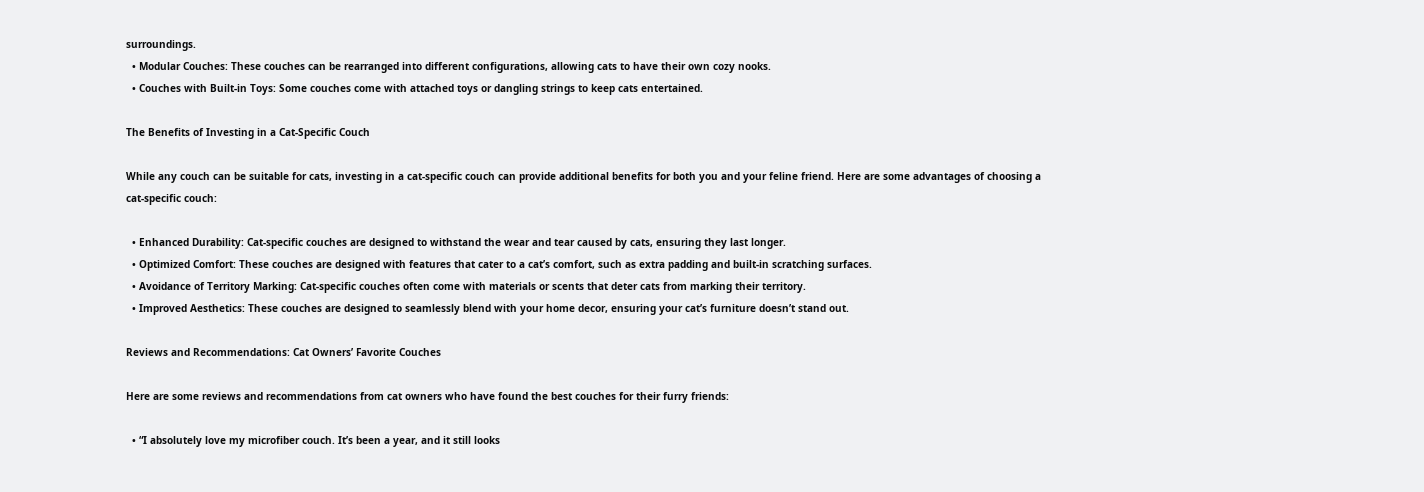surroundings.
  • Modular Couches: These couches can be rearranged into different configurations, allowing cats to have their own cozy nooks.
  • Couches with Built-in Toys: Some couches come with attached toys or dangling strings to keep cats entertained.

The Benefits of Investing in a Cat-Specific Couch

While any couch can be suitable for cats, investing in a cat-specific couch can provide additional benefits for both you and your feline friend. Here are some advantages of choosing a cat-specific couch:

  • Enhanced Durability: Cat-specific couches are designed to withstand the wear and tear caused by cats, ensuring they last longer.
  • Optimized Comfort: These couches are designed with features that cater to a cat’s comfort, such as extra padding and built-in scratching surfaces.
  • Avoidance of Territory Marking: Cat-specific couches often come with materials or scents that deter cats from marking their territory.
  • Improved Aesthetics: These couches are designed to seamlessly blend with your home decor, ensuring your cat’s furniture doesn’t stand out.

Reviews and Recommendations: Cat Owners’ Favorite Couches

Here are some reviews and recommendations from cat owners who have found the best couches for their furry friends:

  • “I absolutely love my microfiber couch. It’s been a year, and it still looks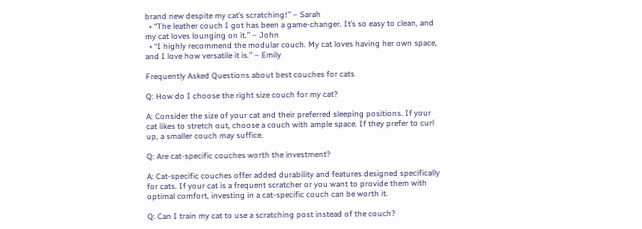brand new despite my cat’s scratching!” – Sarah
  • “The leather couch I got has been a game-changer. It’s so easy to clean, and my cat loves lounging on it.” – John
  • “I highly recommend the modular couch. My cat loves having her own space, and I love how versatile it is.” – Emily

Frequently Asked Questions about best couches for cats

Q: How do I choose the right size couch for my cat?

A: Consider the size of your cat and their preferred sleeping positions. If your cat likes to stretch out, choose a couch with ample space. If they prefer to curl up, a smaller couch may suffice.

Q: Are cat-specific couches worth the investment?

A: Cat-specific couches offer added durability and features designed specifically for cats. If your cat is a frequent scratcher or you want to provide them with optimal comfort, investing in a cat-specific couch can be worth it.

Q: Can I train my cat to use a scratching post instead of the couch?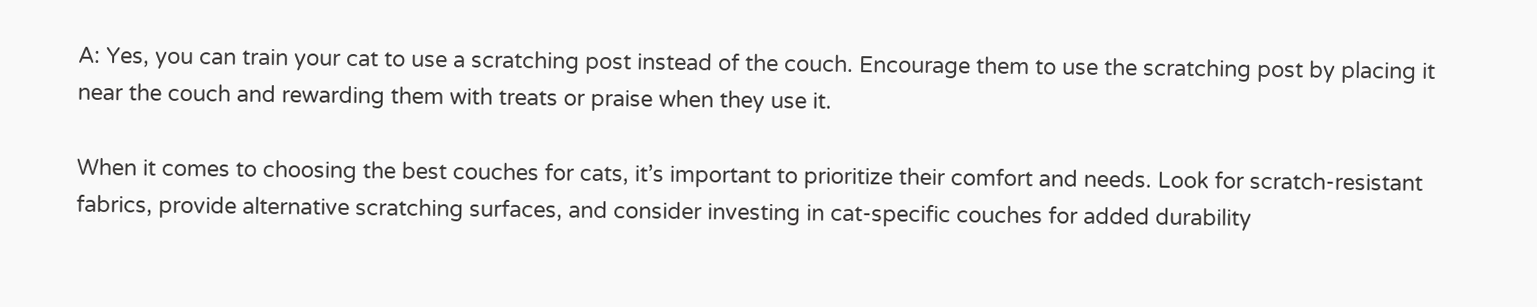A: Yes, you can train your cat to use a scratching post instead of the couch. Encourage them to use the scratching post by placing it near the couch and rewarding them with treats or praise when they use it.

When it comes to choosing the best couches for cats, it’s important to prioritize their comfort and needs. Look for scratch-resistant fabrics, provide alternative scratching surfaces, and consider investing in cat-specific couches for added durability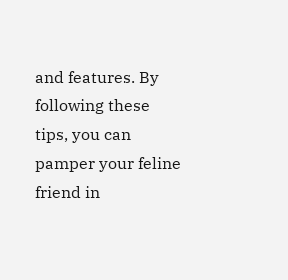and features. By following these tips, you can pamper your feline friend in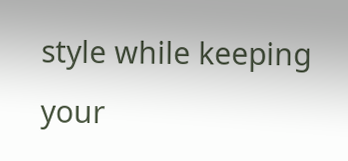style while keeping your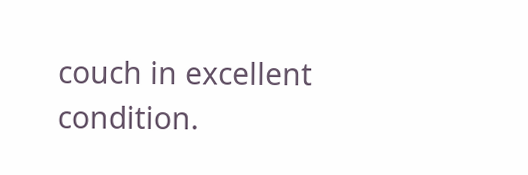couch in excellent condition.